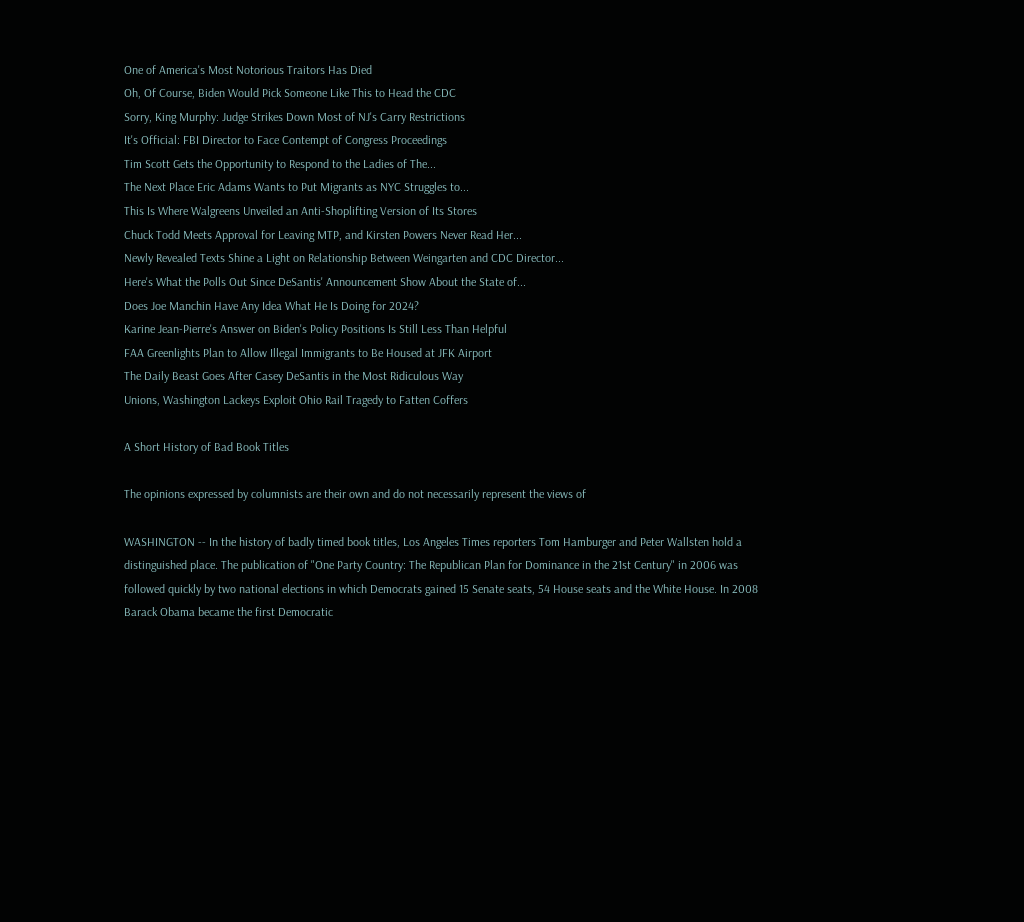One of America's Most Notorious Traitors Has Died
Oh, Of Course, Biden Would Pick Someone Like This to Head the CDC
Sorry, King Murphy: Judge Strikes Down Most of NJ's Carry Restrictions
It's Official: FBI Director to Face Contempt of Congress Proceedings
Tim Scott Gets the Opportunity to Respond to the Ladies of The...
The Next Place Eric Adams Wants to Put Migrants as NYC Struggles to...
This Is Where Walgreens Unveiled an Anti-Shoplifting Version of Its Stores
Chuck Todd Meets Approval for Leaving MTP, and Kirsten Powers Never Read Her...
Newly Revealed Texts Shine a Light on Relationship Between Weingarten and CDC Director...
Here's What the Polls Out Since DeSantis' Announcement Show About the State of...
Does Joe Manchin Have Any Idea What He Is Doing for 2024?
Karine Jean-Pierre's Answer on Biden's Policy Positions Is Still Less Than Helpful
FAA Greenlights Plan to Allow Illegal Immigrants to Be Housed at JFK Airport
The Daily Beast Goes After Casey DeSantis in the Most Ridiculous Way
Unions, Washington Lackeys Exploit Ohio Rail Tragedy to Fatten Coffers

A Short History of Bad Book Titles

The opinions expressed by columnists are their own and do not necessarily represent the views of

WASHINGTON -- In the history of badly timed book titles, Los Angeles Times reporters Tom Hamburger and Peter Wallsten hold a distinguished place. The publication of "One Party Country: The Republican Plan for Dominance in the 21st Century" in 2006 was followed quickly by two national elections in which Democrats gained 15 Senate seats, 54 House seats and the White House. In 2008 Barack Obama became the first Democratic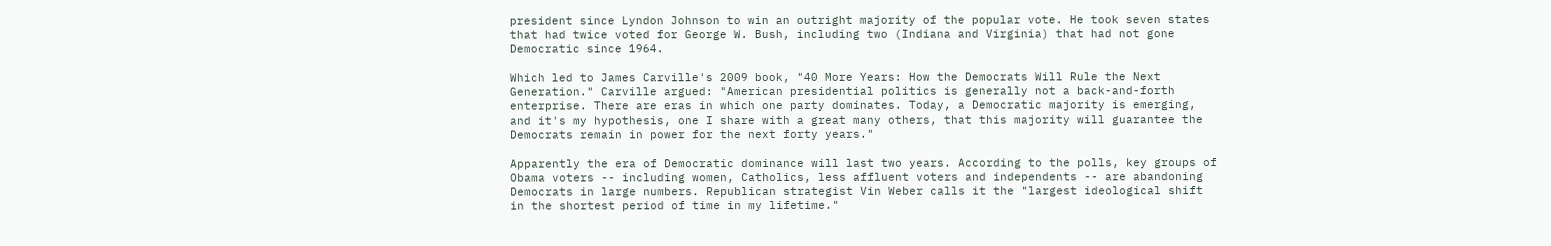president since Lyndon Johnson to win an outright majority of the popular vote. He took seven states that had twice voted for George W. Bush, including two (Indiana and Virginia) that had not gone Democratic since 1964.

Which led to James Carville's 2009 book, "40 More Years: How the Democrats Will Rule the Next Generation." Carville argued: "American presidential politics is generally not a back-and-forth enterprise. There are eras in which one party dominates. Today, a Democratic majority is emerging, and it's my hypothesis, one I share with a great many others, that this majority will guarantee the Democrats remain in power for the next forty years."

Apparently the era of Democratic dominance will last two years. According to the polls, key groups of Obama voters -- including women, Catholics, less affluent voters and independents -- are abandoning Democrats in large numbers. Republican strategist Vin Weber calls it the "largest ideological shift in the shortest period of time in my lifetime."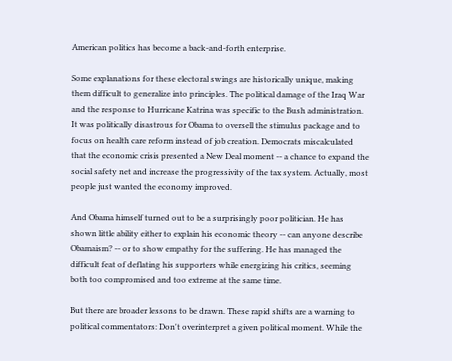American politics has become a back-and-forth enterprise.

Some explanations for these electoral swings are historically unique, making them difficult to generalize into principles. The political damage of the Iraq War and the response to Hurricane Katrina was specific to the Bush administration. It was politically disastrous for Obama to oversell the stimulus package and to focus on health care reform instead of job creation. Democrats miscalculated that the economic crisis presented a New Deal moment -- a chance to expand the social safety net and increase the progressivity of the tax system. Actually, most people just wanted the economy improved.

And Obama himself turned out to be a surprisingly poor politician. He has shown little ability either to explain his economic theory -- can anyone describe Obamaism? -- or to show empathy for the suffering. He has managed the difficult feat of deflating his supporters while energizing his critics, seeming both too compromised and too extreme at the same time.

But there are broader lessons to be drawn. These rapid shifts are a warning to political commentators: Don't overinterpret a given political moment. While the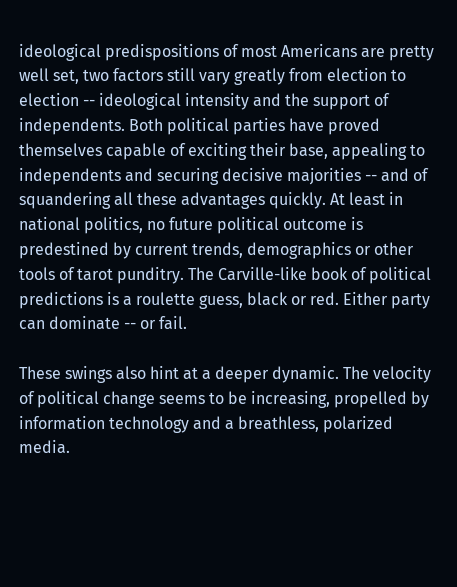ideological predispositions of most Americans are pretty well set, two factors still vary greatly from election to election -- ideological intensity and the support of independents. Both political parties have proved themselves capable of exciting their base, appealing to independents and securing decisive majorities -- and of squandering all these advantages quickly. At least in national politics, no future political outcome is predestined by current trends, demographics or other tools of tarot punditry. The Carville-like book of political predictions is a roulette guess, black or red. Either party can dominate -- or fail.

These swings also hint at a deeper dynamic. The velocity of political change seems to be increasing, propelled by information technology and a breathless, polarized media.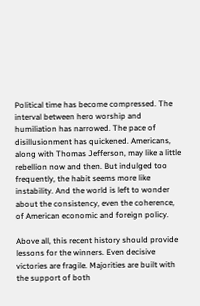Political time has become compressed. The interval between hero worship and humiliation has narrowed. The pace of disillusionment has quickened. Americans, along with Thomas Jefferson, may like a little rebellion now and then. But indulged too frequently, the habit seems more like instability. And the world is left to wonder about the consistency, even the coherence, of American economic and foreign policy.

Above all, this recent history should provide lessons for the winners. Even decisive victories are fragile. Majorities are built with the support of both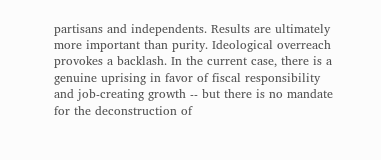partisans and independents. Results are ultimately more important than purity. Ideological overreach provokes a backlash. In the current case, there is a genuine uprising in favor of fiscal responsibility and job-creating growth -- but there is no mandate for the deconstruction of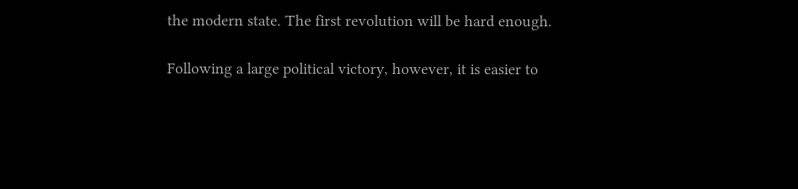the modern state. The first revolution will be hard enough.

Following a large political victory, however, it is easier to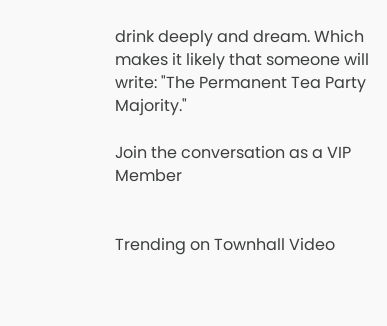drink deeply and dream. Which makes it likely that someone will write: "The Permanent Tea Party Majority."

Join the conversation as a VIP Member


Trending on Townhall Video